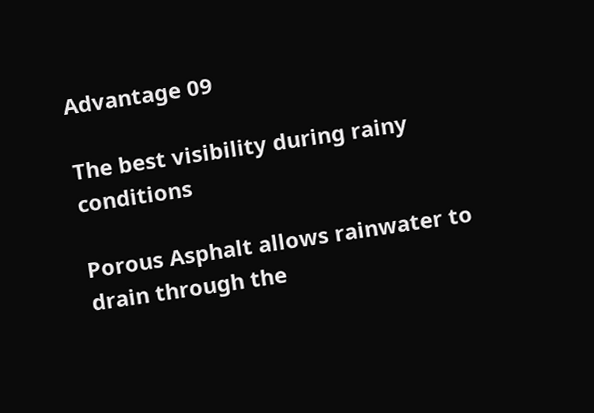Advantage 09

The best visibility during rainy conditions

Porous Asphalt allows rainwater to drain through the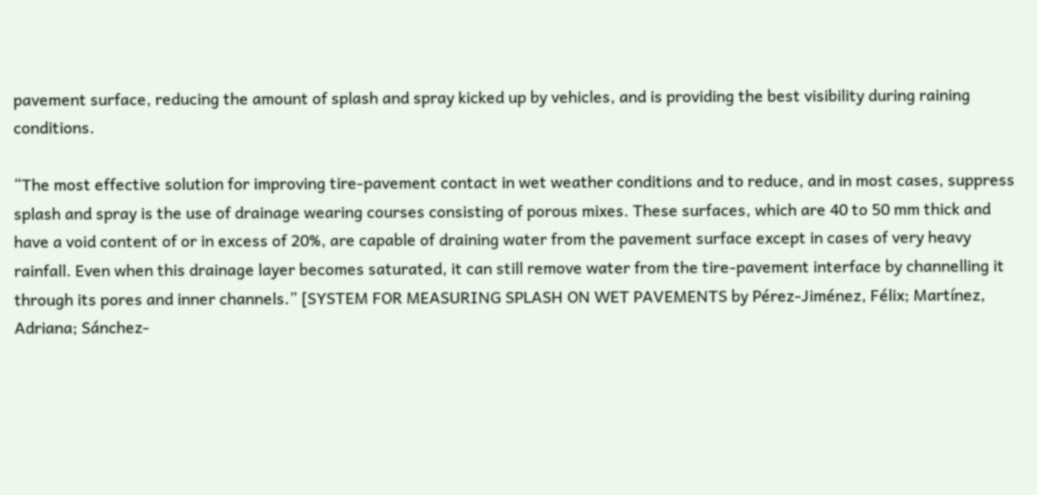pavement surface, reducing the amount of splash and spray kicked up by vehicles, and is providing the best visibility during raining conditions.

“The most effective solution for improving tire-pavement contact in wet weather conditions and to reduce, and in most cases, suppress splash and spray is the use of drainage wearing courses consisting of porous mixes. These surfaces, which are 40 to 50 mm thick and have a void content of or in excess of 20%, are capable of draining water from the pavement surface except in cases of very heavy rainfall. Even when this drainage layer becomes saturated, it can still remove water from the tire-pavement interface by channelling it through its pores and inner channels.” [SYSTEM FOR MEASURING SPLASH ON WET PAVEMENTS by Pérez-Jiménez, Félix; Martínez, Adriana; Sánchez-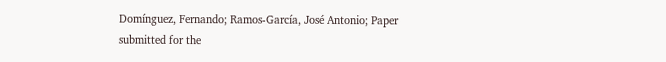Domínguez, Fernando; Ramos-García, José Antonio; Paper submitted for the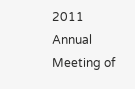2011 Annual Meeting of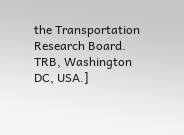the Transportation Research Board. TRB, Washington DC, USA.]